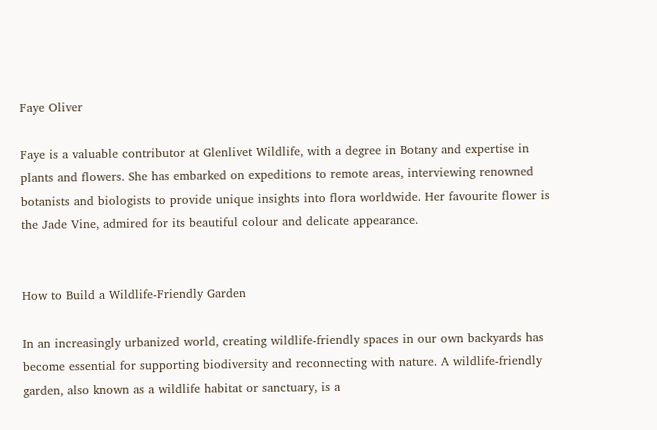Faye Oliver

Faye is a valuable contributor at Glenlivet Wildlife, with a degree in Botany and expertise in plants and flowers. She has embarked on expeditions to remote areas, interviewing renowned botanists and biologists to provide unique insights into flora worldwide. Her favourite flower is the Jade Vine, admired for its beautiful colour and delicate appearance.


How to Build a Wildlife-Friendly Garden

In an increasingly urbanized world, creating wildlife-friendly spaces in our own backyards has become essential for supporting biodiversity and reconnecting with nature. A wildlife-friendly garden, also known as a wildlife habitat or sanctuary, is a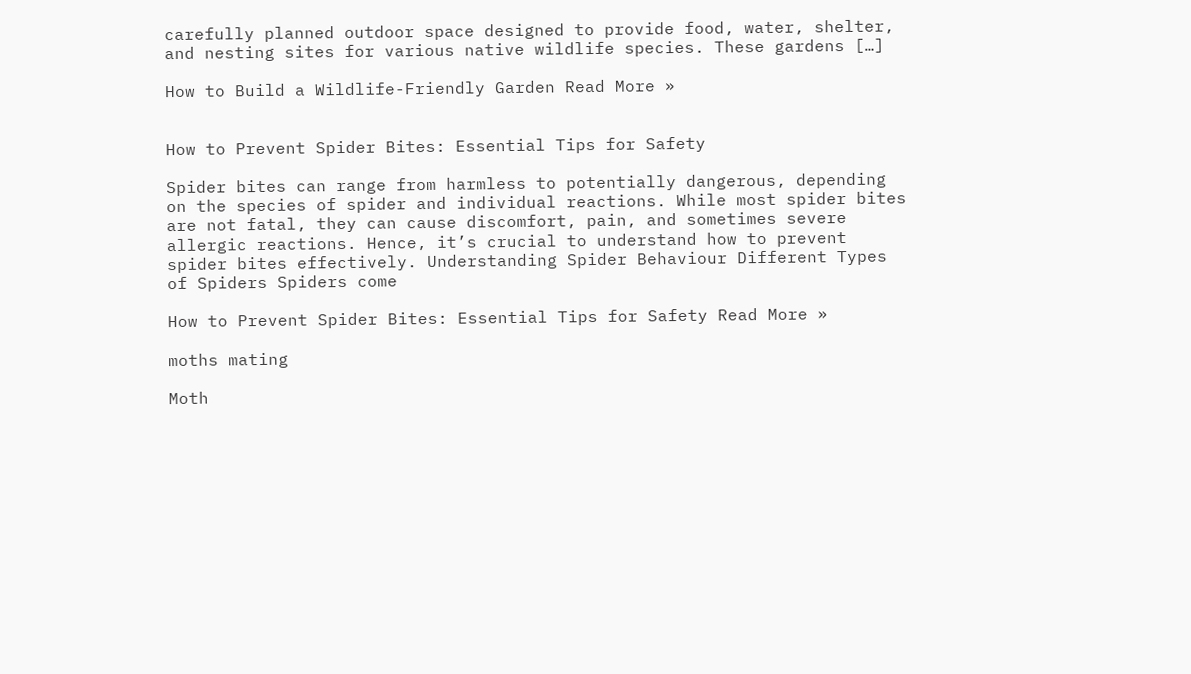carefully planned outdoor space designed to provide food, water, shelter, and nesting sites for various native wildlife species. These gardens […]

How to Build a Wildlife-Friendly Garden Read More »


How to Prevent Spider Bites: Essential Tips for Safety

Spider bites can range from harmless to potentially dangerous, depending on the species of spider and individual reactions. While most spider bites are not fatal, they can cause discomfort, pain, and sometimes severe allergic reactions. Hence, it’s crucial to understand how to prevent spider bites effectively. Understanding Spider Behaviour Different Types of Spiders Spiders come

How to Prevent Spider Bites: Essential Tips for Safety Read More »

moths mating

Moth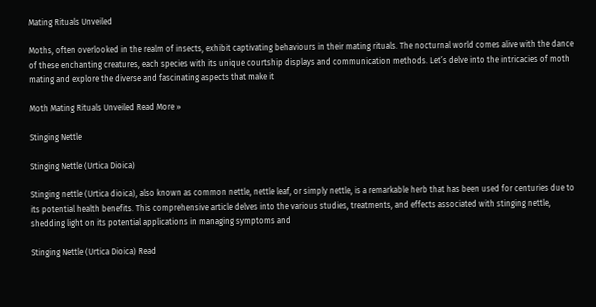Mating Rituals Unveiled

Moths, often overlooked in the realm of insects, exhibit captivating behaviours in their mating rituals. The nocturnal world comes alive with the dance of these enchanting creatures, each species with its unique courtship displays and communication methods. Let’s delve into the intricacies of moth mating and explore the diverse and fascinating aspects that make it

Moth Mating Rituals Unveiled Read More »

Stinging Nettle

Stinging Nettle (Urtica Dioica)

Stinging nettle (Urtica dioica), also known as common nettle, nettle leaf, or simply nettle, is a remarkable herb that has been used for centuries due to its potential health benefits. This comprehensive article delves into the various studies, treatments, and effects associated with stinging nettle, shedding light on its potential applications in managing symptoms and

Stinging Nettle (Urtica Dioica) Read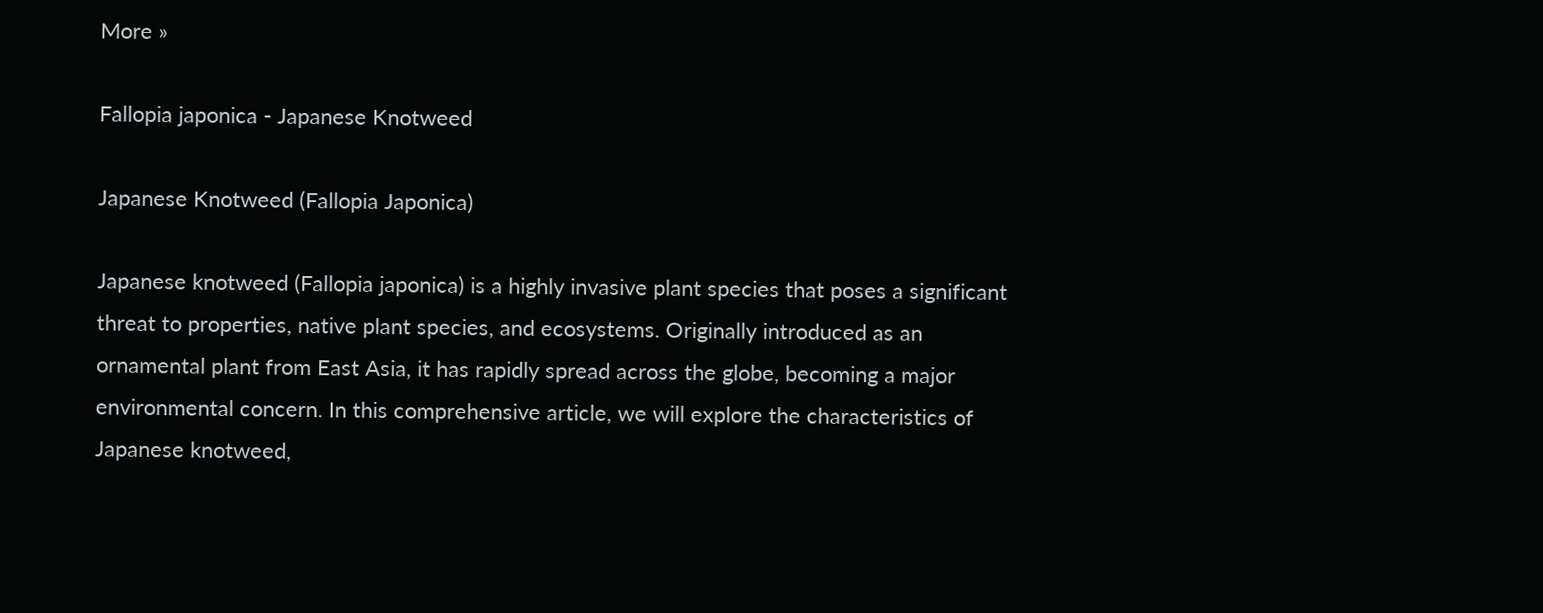More »

Fallopia japonica - Japanese Knotweed

Japanese Knotweed (Fallopia Japonica)

Japanese knotweed (Fallopia japonica) is a highly invasive plant species that poses a significant threat to properties, native plant species, and ecosystems. Originally introduced as an ornamental plant from East Asia, it has rapidly spread across the globe, becoming a major environmental concern. In this comprehensive article, we will explore the characteristics of Japanese knotweed,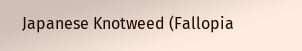Japanese Knotweed (Fallopia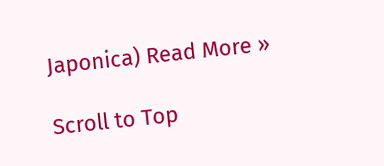Japonica) Read More »

Scroll to Top